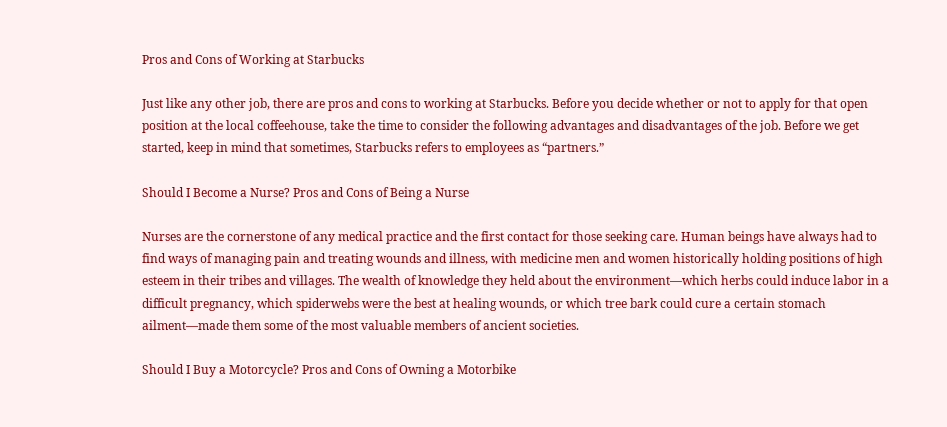Pros and Cons of Working at Starbucks

Just like any other job, there are pros and cons to working at Starbucks. Before you decide whether or not to apply for that open position at the local coffeehouse, take the time to consider the following advantages and disadvantages of the job. Before we get started, keep in mind that sometimes, Starbucks refers to employees as “partners.”

Should I Become a Nurse? Pros and Cons of Being a Nurse

Nurses are the cornerstone of any medical practice and the first contact for those seeking care. Human beings have always had to find ways of managing pain and treating wounds and illness, with medicine men and women historically holding positions of high esteem in their tribes and villages. The wealth of knowledge they held about the environment—which herbs could induce labor in a difficult pregnancy, which spiderwebs were the best at healing wounds, or which tree bark could cure a certain stomach ailment—made them some of the most valuable members of ancient societies.

Should I Buy a Motorcycle? Pros and Cons of Owning a Motorbike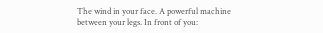The wind in your face. A powerful machine between your legs. In front of you: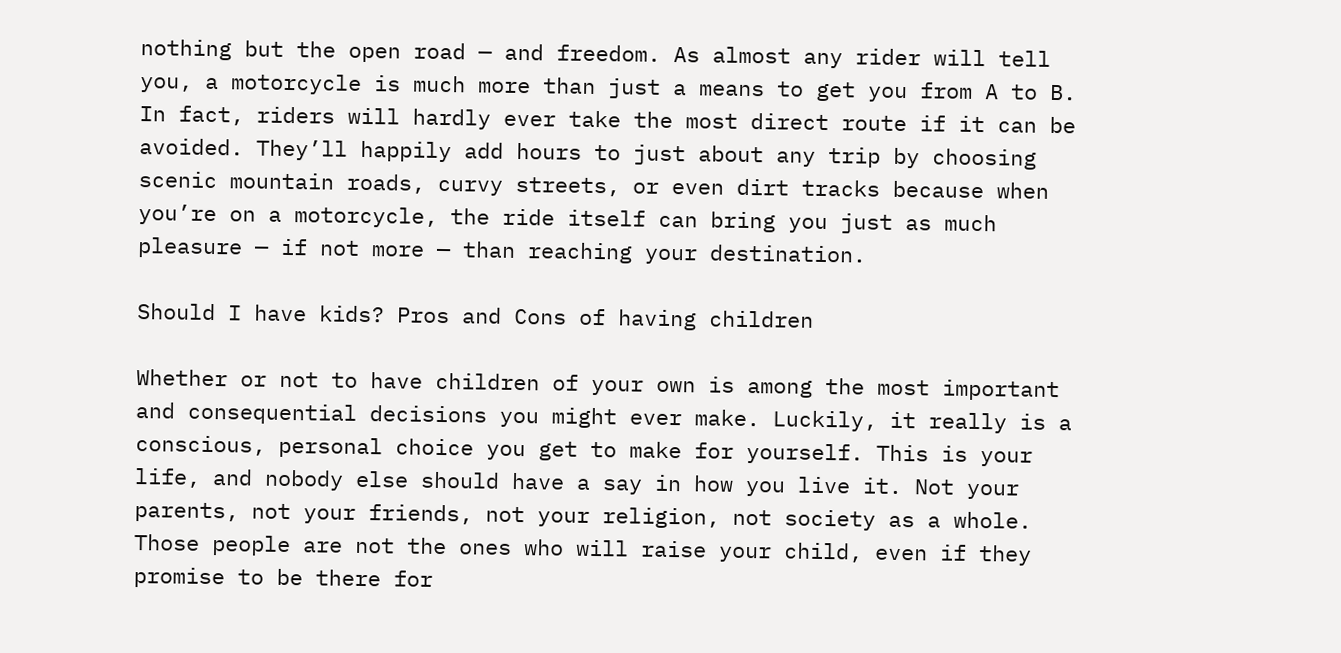nothing but the open road — and freedom. As almost any rider will tell you, a motorcycle is much more than just a means to get you from A to B. In fact, riders will hardly ever take the most direct route if it can be avoided. They’ll happily add hours to just about any trip by choosing scenic mountain roads, curvy streets, or even dirt tracks because when you’re on a motorcycle, the ride itself can bring you just as much pleasure — if not more — than reaching your destination.

Should I have kids? Pros and Cons of having children

Whether or not to have children of your own is among the most important and consequential decisions you might ever make. Luckily, it really is a conscious, personal choice you get to make for yourself. This is your life, and nobody else should have a say in how you live it. Not your parents, not your friends, not your religion, not society as a whole. Those people are not the ones who will raise your child, even if they promise to be there for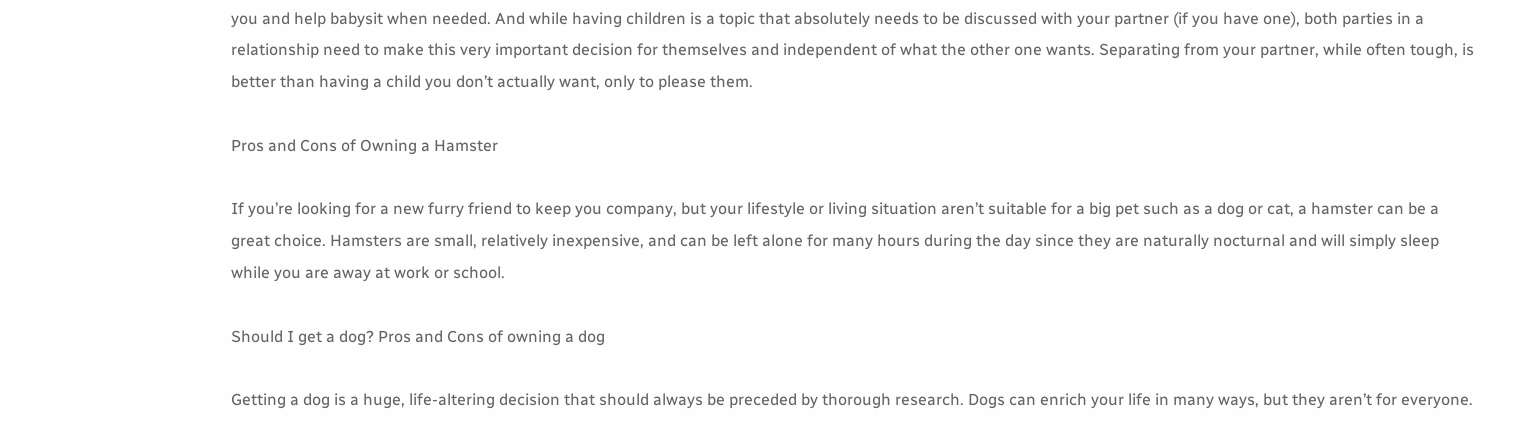you and help babysit when needed. And while having children is a topic that absolutely needs to be discussed with your partner (if you have one), both parties in a relationship need to make this very important decision for themselves and independent of what the other one wants. Separating from your partner, while often tough, is better than having a child you don’t actually want, only to please them.

Pros and Cons of Owning a Hamster

If you’re looking for a new furry friend to keep you company, but your lifestyle or living situation aren’t suitable for a big pet such as a dog or cat, a hamster can be a great choice. Hamsters are small, relatively inexpensive, and can be left alone for many hours during the day since they are naturally nocturnal and will simply sleep while you are away at work or school.

Should I get a dog? Pros and Cons of owning a dog

Getting a dog is a huge, life-altering decision that should always be preceded by thorough research. Dogs can enrich your life in many ways, but they aren’t for everyone.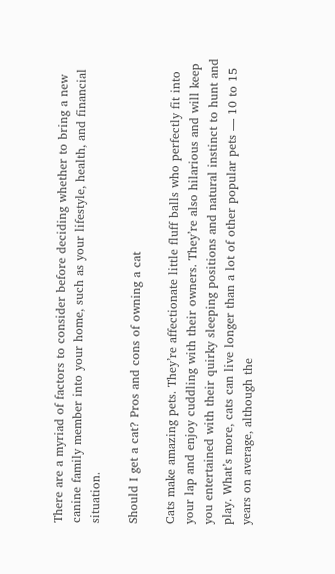There are a myriad of factors to consider before deciding whether to bring a new canine family member into your home, such as your lifestyle, health, and financial situation.

Should I get a cat? Pros and cons of owning a cat

Cats make amazing pets. They’re affectionate little fluff balls who perfectly fit into your lap and enjoy cuddling with their owners. They’re also hilarious and will keep you entertained with their quirky sleeping positions and natural instinct to hunt and play. What’s more, cats can live longer than a lot of other popular pets — 10 to 15 years on average, although the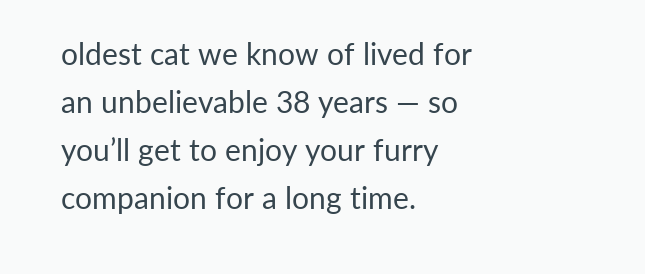oldest cat we know of lived for an unbelievable 38 years — so you’ll get to enjoy your furry companion for a long time.